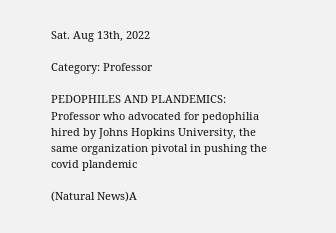Sat. Aug 13th, 2022

Category: Professor

PEDOPHILES AND PLANDEMICS: Professor who advocated for pedophilia hired by Johns Hopkins University, the same organization pivotal in pushing the covid plandemic

(Natural News)A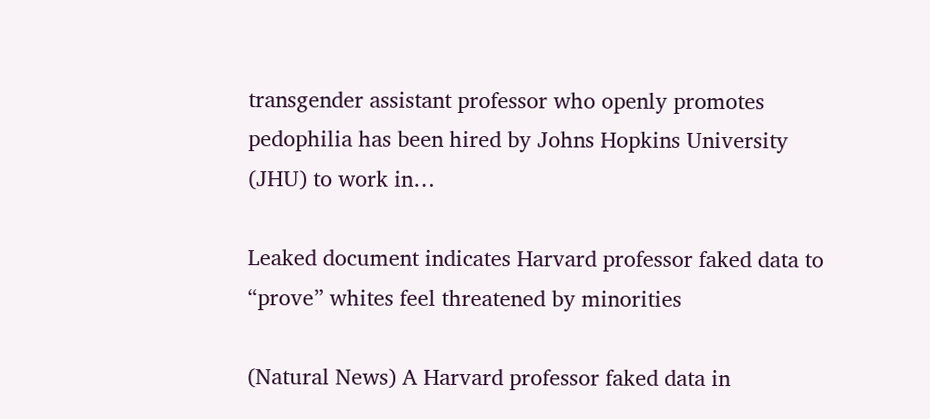transgender assistant professor who openly promotes pedophilia has been hired by Johns Hopkins University (JHU) to work in…

Leaked document indicates Harvard professor faked data to “prove” whites feel threatened by minorities

(Natural News) A Harvard professor faked data in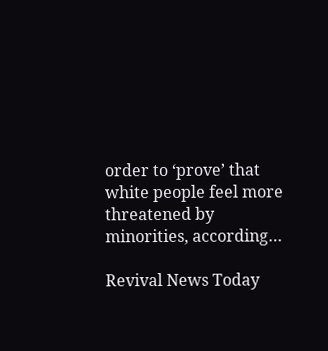order to ‘prove’ that white people feel more threatened by minorities, according…

Revival News Today